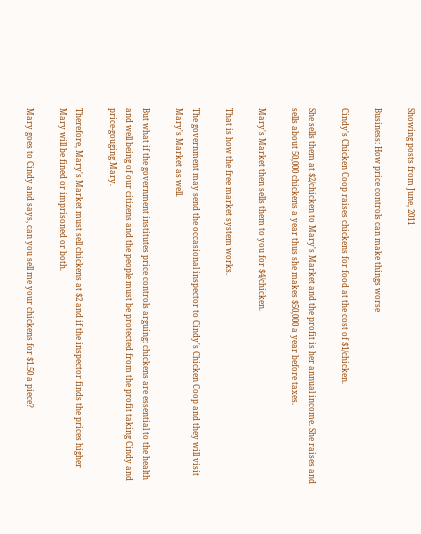Showing posts from June, 2011

Business: How price controls can make things worse

Cindy's Chicken Coop raises chickens for food at the cost of $1/chicken.

She sells them at $2/chicken to Mary's Market and the profit is her annual income. She raises and sells about 50,000 chickens a year thus she makes $50,000 a year before taxes.

Mary's Market then sells them to you for $4/chicken.

That is how the free market system works.

The government may send the occasional inspector to Cindy's Chicken Coop and they will visit Mary's Market as well.

But what if the government institutes price controls arguing: chickens are essential to the health and well being of our citizens and the people must be protected from the profit taking Cindy and price-gouging Mary.

Therefore, Mary's Market must sell chickens at $2 and if the inspector finds the prices higher Mary will be fined or imprisoned or both.

Mary goes to Cindy and says, can you sell me your chickens for $1.50 a piece?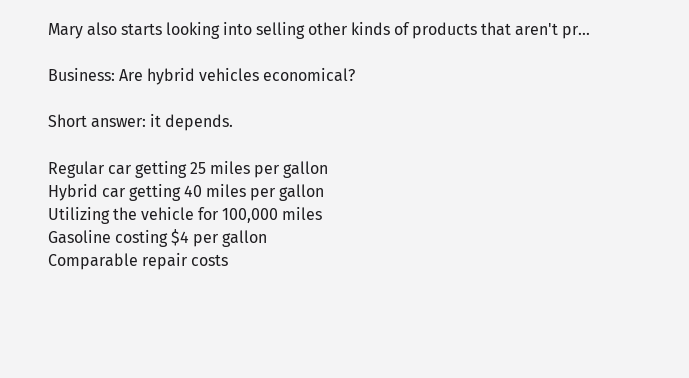Mary also starts looking into selling other kinds of products that aren't pr…

Business: Are hybrid vehicles economical?

Short answer: it depends.

Regular car getting 25 miles per gallon
Hybrid car getting 40 miles per gallon
Utilizing the vehicle for 100,000 miles
Gasoline costing $4 per gallon
Comparable repair costs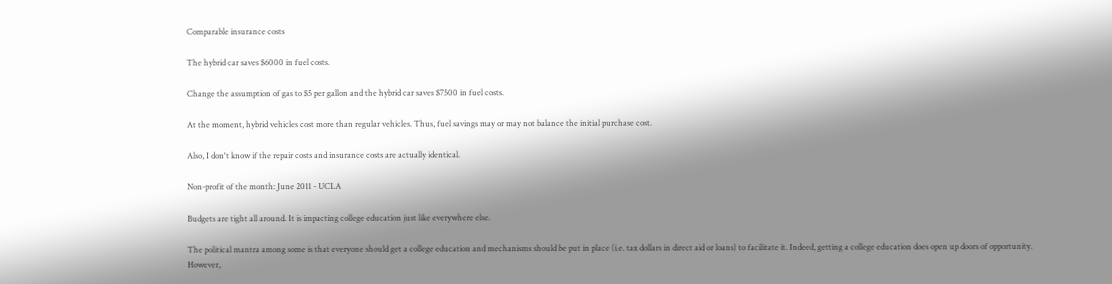Comparable insurance costs

The hybrid car saves $6000 in fuel costs.

Change the assumption of gas to $5 per gallon and the hybrid car saves $7500 in fuel costs.

At the moment, hybrid vehicles cost more than regular vehicles. Thus, fuel savings may or may not balance the initial purchase cost.

Also, I don't know if the repair costs and insurance costs are actually identical.

Non-profit of the month: June 2011 - UCLA

Budgets are tight all around. It is impacting college education just like everywhere else.

The political mantra among some is that everyone should get a college education and mechanisms should be put in place (i.e. tax dollars in direct aid or loans) to facilitate it. Indeed, getting a college education does open up doors of opportunity. However,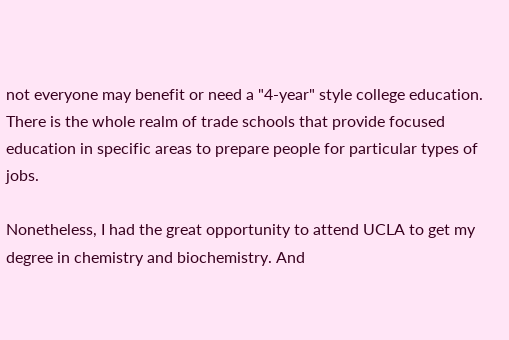not everyone may benefit or need a "4-year" style college education. There is the whole realm of trade schools that provide focused education in specific areas to prepare people for particular types of jobs.

Nonetheless, I had the great opportunity to attend UCLA to get my degree in chemistry and biochemistry. And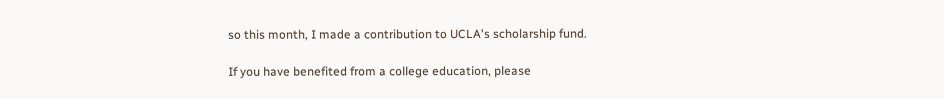so this month, I made a contribution to UCLA's scholarship fund.

If you have benefited from a college education, please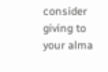consider giving to your alma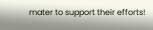mater to support their efforts!